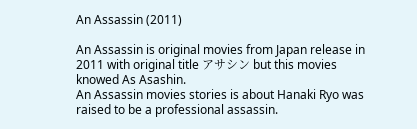An Assassin (2011)

An Assassin is original movies from Japan release in 2011 with original title アサシン but this movies knowed As Asashin.
An Assassin movies stories is about Hanaki Ryo was raised to be a professional assassin.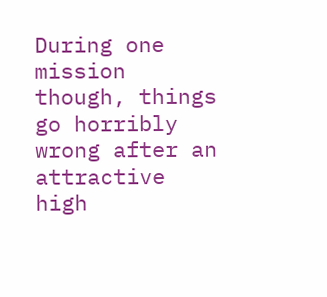During one mission though, things go horribly wrong after an attractive high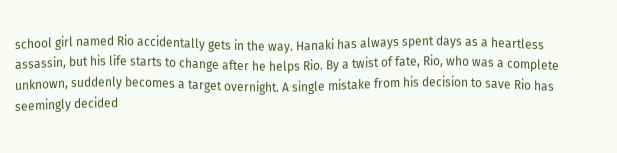school girl named Rio accidentally gets in the way. Hanaki has always spent days as a heartless assassin, but his life starts to change after he helps Rio. By a twist of fate, Rio, who was a complete unknown, suddenly becomes a target overnight. A single mistake from his decision to save Rio has seemingly decided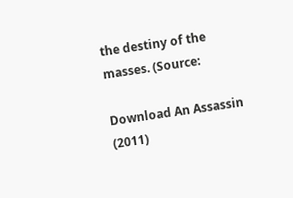the destiny of the masses. (Source:

Download An Assassin (2011)